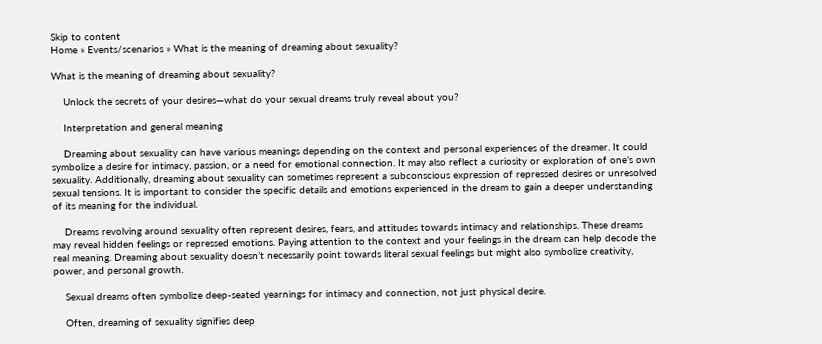Skip to content
Home » Events/scenarios » What is the meaning of dreaming about sexuality?

What is the meaning of dreaming about sexuality?

    Unlock the secrets of your desires—what do your sexual dreams truly reveal about you?

    Interpretation and general meaning

    Dreaming about sexuality can have various meanings depending on the context and personal experiences of the dreamer. It could symbolize a desire for intimacy, passion, or a need for emotional connection. It may also reflect a curiosity or exploration of one’s own sexuality. Additionally, dreaming about sexuality can sometimes represent a subconscious expression of repressed desires or unresolved sexual tensions. It is important to consider the specific details and emotions experienced in the dream to gain a deeper understanding of its meaning for the individual.

    Dreams revolving around sexuality often represent desires, fears, and attitudes towards intimacy and relationships. These dreams may reveal hidden feelings or repressed emotions. Paying attention to the context and your feelings in the dream can help decode the real meaning. Dreaming about sexuality doesn’t necessarily point towards literal sexual feelings but might also symbolize creativity, power, and personal growth.

    Sexual dreams often symbolize deep-seated yearnings for intimacy and connection, not just physical desire.

    Often, dreaming of sexuality signifies deep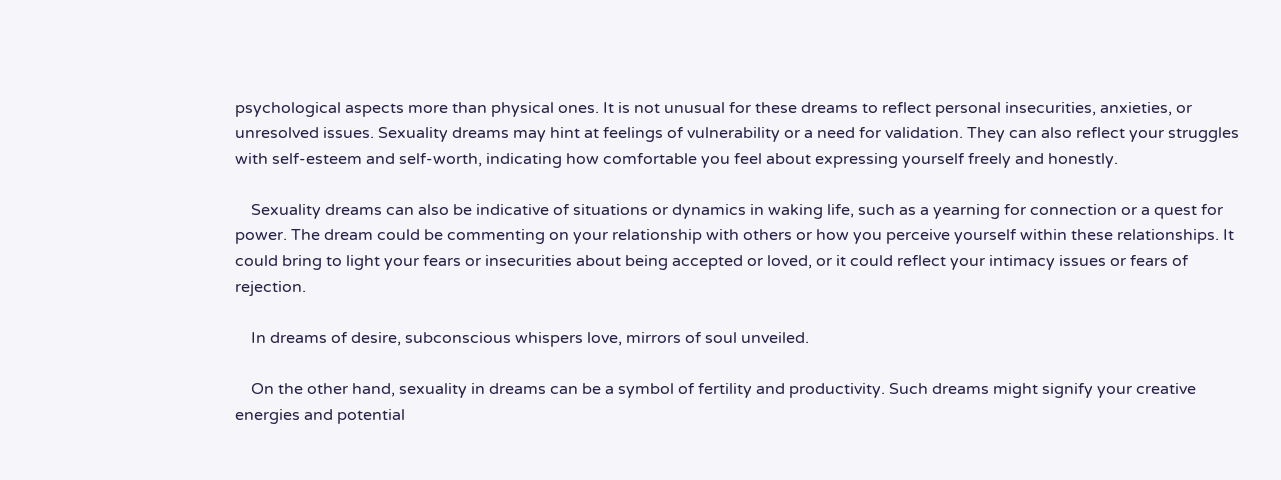psychological aspects more than physical ones. It is not unusual for these dreams to reflect personal insecurities, anxieties, or unresolved issues. Sexuality dreams may hint at feelings of vulnerability or a need for validation. They can also reflect your struggles with self-esteem and self-worth, indicating how comfortable you feel about expressing yourself freely and honestly.

    Sexuality dreams can also be indicative of situations or dynamics in waking life, such as a yearning for connection or a quest for power. The dream could be commenting on your relationship with others or how you perceive yourself within these relationships. It could bring to light your fears or insecurities about being accepted or loved, or it could reflect your intimacy issues or fears of rejection.

    In dreams of desire, subconscious whispers love, mirrors of soul unveiled.

    On the other hand, sexuality in dreams can be a symbol of fertility and productivity. Such dreams might signify your creative energies and potential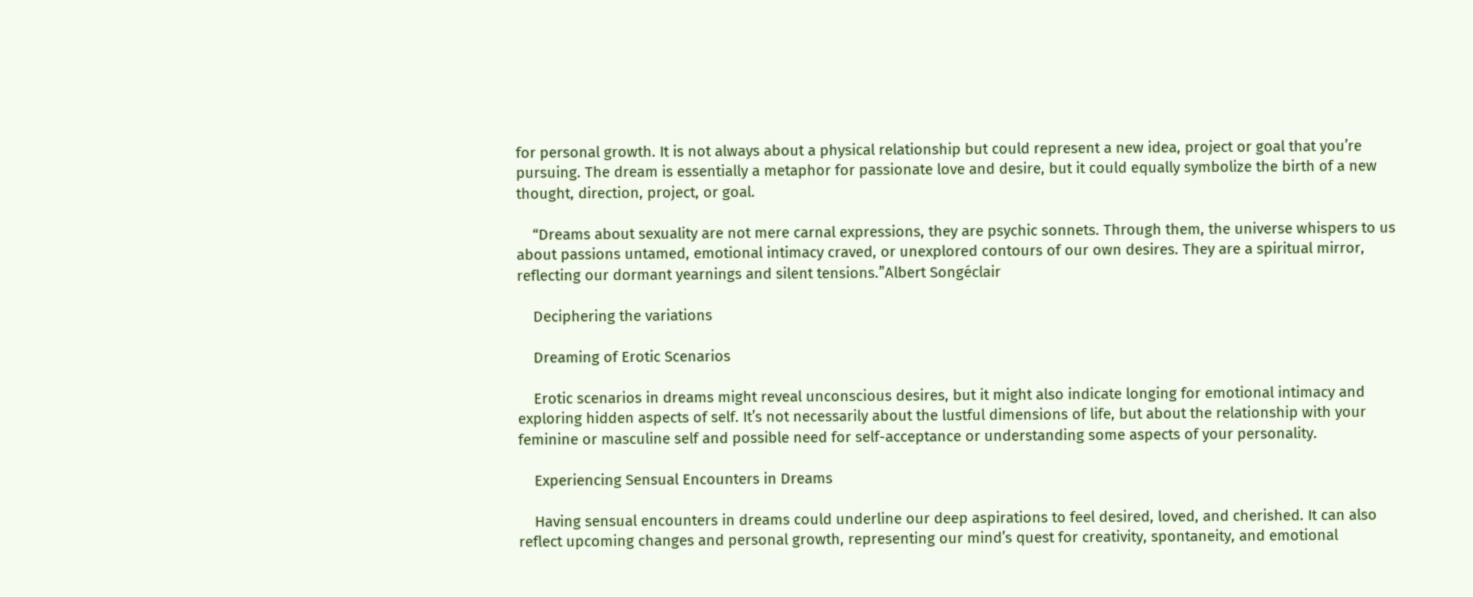for personal growth. It is not always about a physical relationship but could represent a new idea, project or goal that you’re pursuing. The dream is essentially a metaphor for passionate love and desire, but it could equally symbolize the birth of a new thought, direction, project, or goal.

    “Dreams about sexuality are not mere carnal expressions, they are psychic sonnets. Through them, the universe whispers to us about passions untamed, emotional intimacy craved, or unexplored contours of our own desires. They are a spiritual mirror, reflecting our dormant yearnings and silent tensions.”Albert Songéclair

    Deciphering the variations

    Dreaming of Erotic Scenarios

    Erotic scenarios in dreams might reveal unconscious desires, but it might also indicate longing for emotional intimacy and exploring hidden aspects of self. It’s not necessarily about the lustful dimensions of life, but about the relationship with your feminine or masculine self and possible need for self-acceptance or understanding some aspects of your personality.

    Experiencing Sensual Encounters in Dreams

    Having sensual encounters in dreams could underline our deep aspirations to feel desired, loved, and cherished. It can also reflect upcoming changes and personal growth, representing our mind’s quest for creativity, spontaneity, and emotional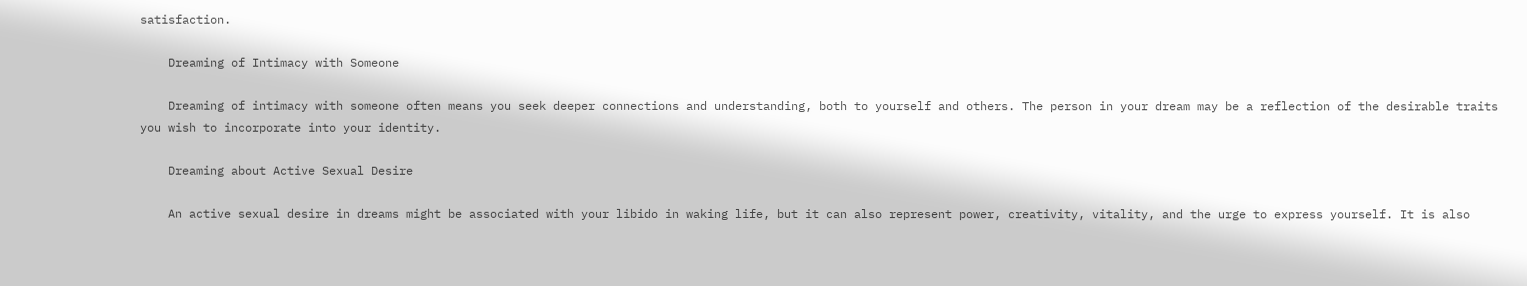satisfaction.

    Dreaming of Intimacy with Someone

    Dreaming of intimacy with someone often means you seek deeper connections and understanding, both to yourself and others. The person in your dream may be a reflection of the desirable traits you wish to incorporate into your identity.

    Dreaming about Active Sexual Desire

    An active sexual desire in dreams might be associated with your libido in waking life, but it can also represent power, creativity, vitality, and the urge to express yourself. It is also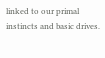linked to our primal instincts and basic drives.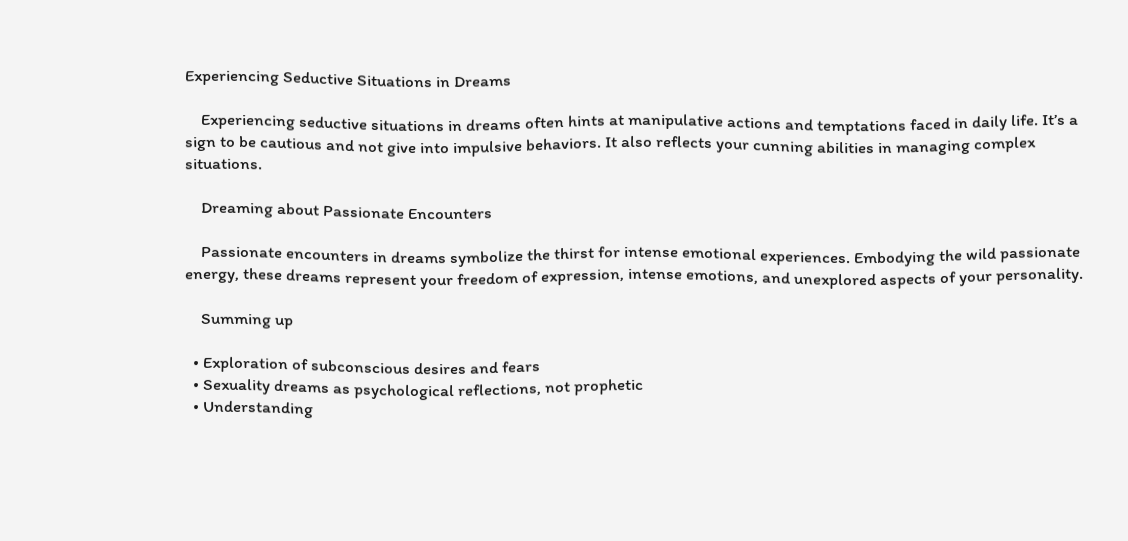Experiencing Seductive Situations in Dreams

    Experiencing seductive situations in dreams often hints at manipulative actions and temptations faced in daily life. It’s a sign to be cautious and not give into impulsive behaviors. It also reflects your cunning abilities in managing complex situations.

    Dreaming about Passionate Encounters

    Passionate encounters in dreams symbolize the thirst for intense emotional experiences. Embodying the wild passionate energy, these dreams represent your freedom of expression, intense emotions, and unexplored aspects of your personality.

    Summing up

  • Exploration of subconscious desires and fears
  • Sexuality dreams as psychological reflections, not prophetic
  • Understanding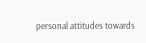personal attitudes towards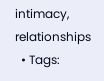intimacy, relationships
  • Tags: